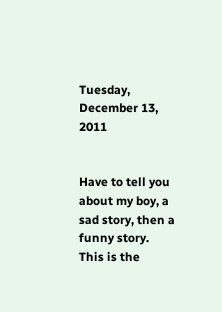Tuesday, December 13, 2011


Have to tell you about my boy, a sad story, then a funny story.
This is the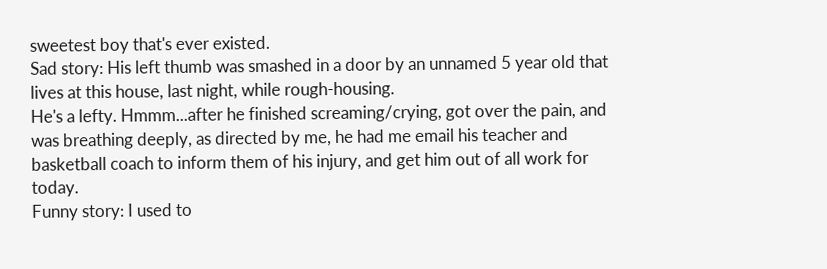sweetest boy that's ever existed.
Sad story: His left thumb was smashed in a door by an unnamed 5 year old that lives at this house, last night, while rough-housing.
He's a lefty. Hmmm...after he finished screaming/crying, got over the pain, and was breathing deeply, as directed by me, he had me email his teacher and basketball coach to inform them of his injury, and get him out of all work for today.
Funny story: I used to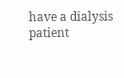have a dialysis patient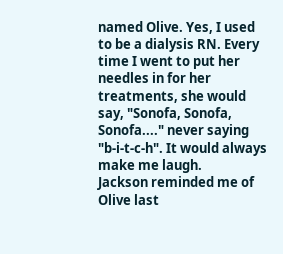named Olive. Yes, I used to be a dialysis RN. Every time I went to put her needles in for her treatments, she would say, "Sonofa, Sonofa, Sonofa...." never saying "b-i-t-c-h". It would always make me laugh.
Jackson reminded me of Olive last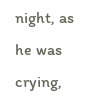night, as he was crying,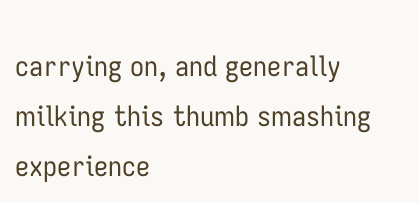carrying on, and generally milking this thumb smashing experience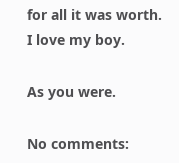for all it was worth.
I love my boy.

As you were.

No comments: